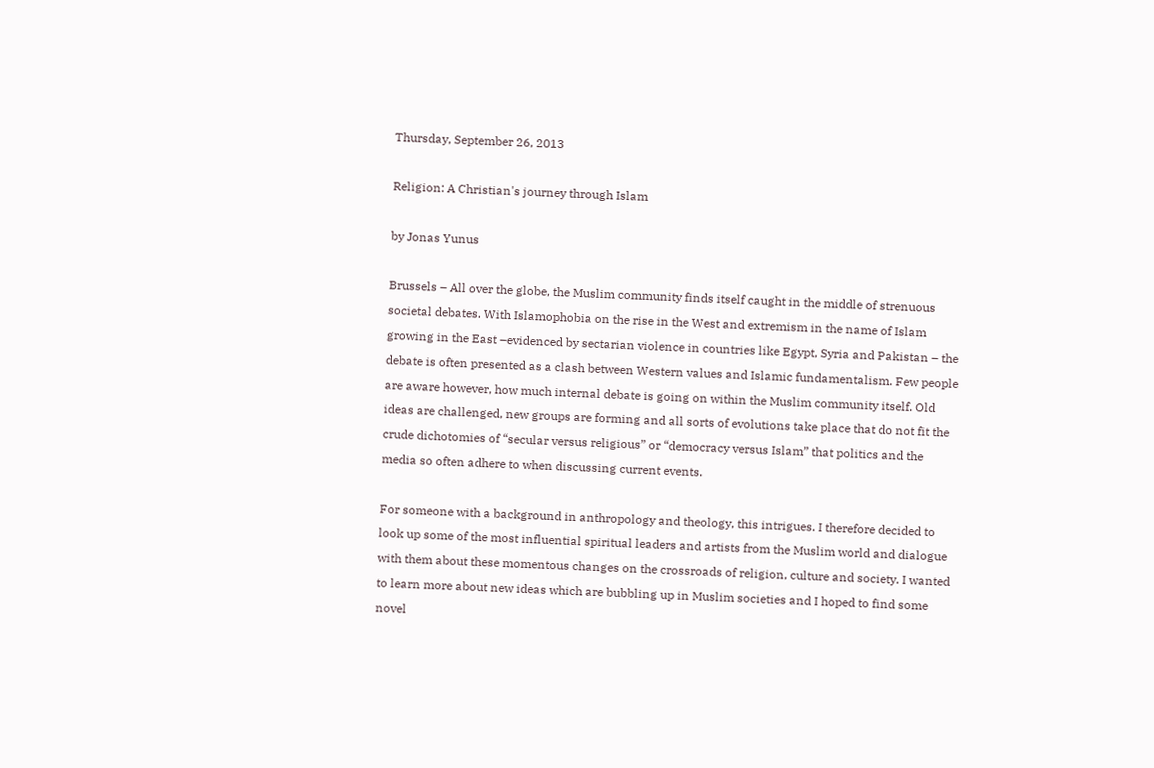Thursday, September 26, 2013

Religion: A Christian's journey through Islam

by Jonas Yunus

Brussels – All over the globe, the Muslim community finds itself caught in the middle of strenuous societal debates. With Islamophobia on the rise in the West and extremism in the name of Islam growing in the East –evidenced by sectarian violence in countries like Egypt, Syria and Pakistan – the debate is often presented as a clash between Western values and Islamic fundamentalism. Few people are aware however, how much internal debate is going on within the Muslim community itself. Old ideas are challenged, new groups are forming and all sorts of evolutions take place that do not fit the crude dichotomies of “secular versus religious” or “democracy versus Islam” that politics and the media so often adhere to when discussing current events.

For someone with a background in anthropology and theology, this intrigues. I therefore decided to look up some of the most influential spiritual leaders and artists from the Muslim world and dialogue with them about these momentous changes on the crossroads of religion, culture and society. I wanted to learn more about new ideas which are bubbling up in Muslim societies and I hoped to find some novel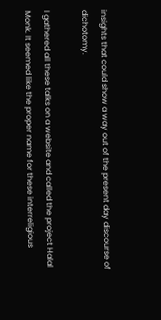insights that could show a way out of the present day discourse of dichotomy.

I gathered all these talks on a website and called the project Halal Monk. It seemed like the proper name for these interreligious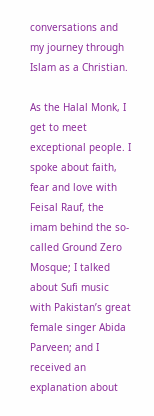conversations and my journey through Islam as a Christian.

As the Halal Monk, I get to meet exceptional people. I spoke about faith, fear and love with Feisal Rauf, the imam behind the so-called Ground Zero Mosque; I talked about Sufi music with Pakistan’s great female singer Abida Parveen; and I received an explanation about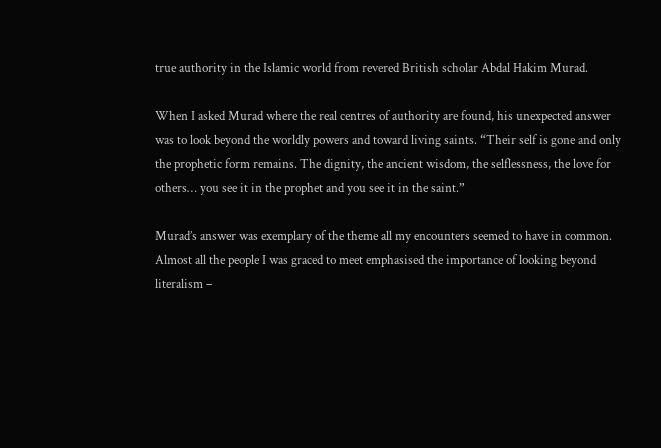true authority in the Islamic world from revered British scholar Abdal Hakim Murad.

When I asked Murad where the real centres of authority are found, his unexpected answer was to look beyond the worldly powers and toward living saints. “Their self is gone and only the prophetic form remains. The dignity, the ancient wisdom, the selflessness, the love for others… you see it in the prophet and you see it in the saint.”

Murad’s answer was exemplary of the theme all my encounters seemed to have in common. Almost all the people I was graced to meet emphasised the importance of looking beyond literalism –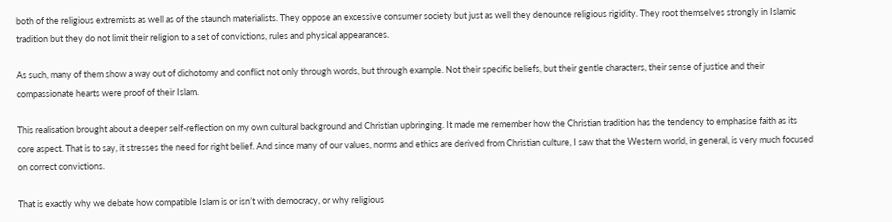both of the religious extremists as well as of the staunch materialists. They oppose an excessive consumer society but just as well they denounce religious rigidity. They root themselves strongly in Islamic tradition but they do not limit their religion to a set of convictions, rules and physical appearances.

As such, many of them show a way out of dichotomy and conflict not only through words, but through example. Not their specific beliefs, but their gentle characters, their sense of justice and their compassionate hearts were proof of their Islam.

This realisation brought about a deeper self-reflection on my own cultural background and Christian upbringing. It made me remember how the Christian tradition has the tendency to emphasise faith as its core aspect. That is to say, it stresses the need for right belief. And since many of our values, norms and ethics are derived from Christian culture, I saw that the Western world, in general, is very much focused on correct convictions.

That is exactly why we debate how compatible Islam is or isn’t with democracy, or why religious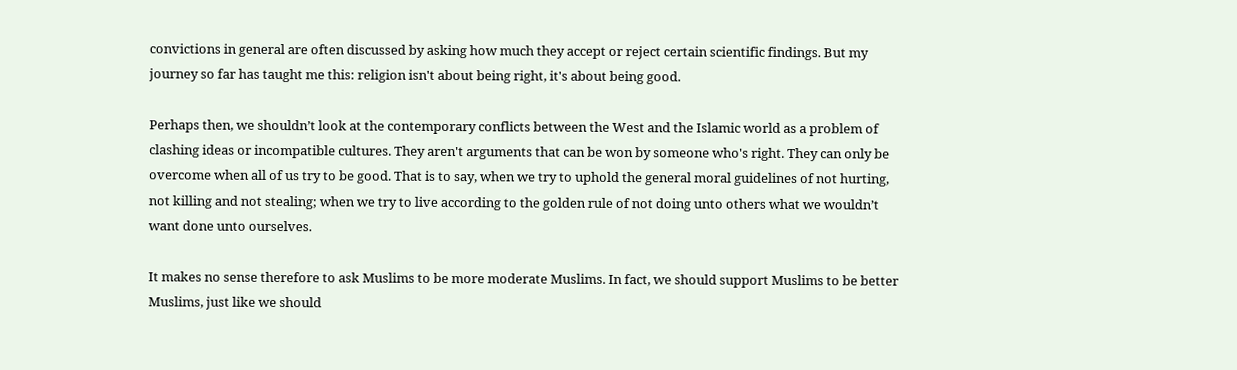convictions in general are often discussed by asking how much they accept or reject certain scientific findings. But my journey so far has taught me this: religion isn't about being right, it's about being good.

Perhaps then, we shouldn’t look at the contemporary conflicts between the West and the Islamic world as a problem of clashing ideas or incompatible cultures. They aren't arguments that can be won by someone who's right. They can only be overcome when all of us try to be good. That is to say, when we try to uphold the general moral guidelines of not hurting, not killing and not stealing; when we try to live according to the golden rule of not doing unto others what we wouldn’t want done unto ourselves.

It makes no sense therefore to ask Muslims to be more moderate Muslims. In fact, we should support Muslims to be better Muslims, just like we should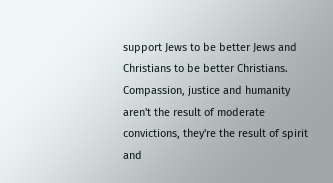support Jews to be better Jews and Christians to be better Christians. Compassion, justice and humanity aren't the result of moderate convictions, they're the result of spirit and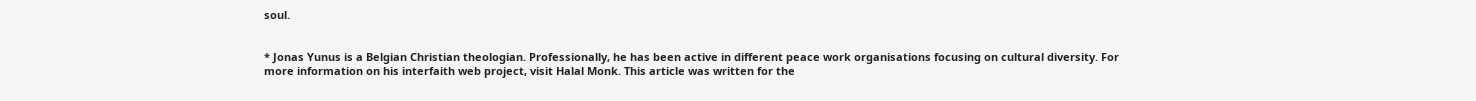soul.


* Jonas Yunus is a Belgian Christian theologian. Professionally, he has been active in different peace work organisations focusing on cultural diversity. For more information on his interfaith web project, visit Halal Monk. This article was written for the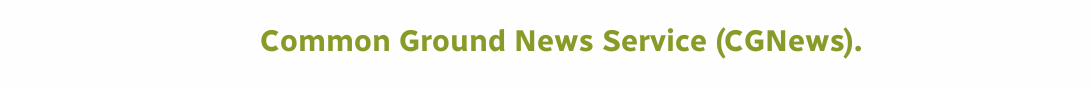Common Ground News Service (CGNews).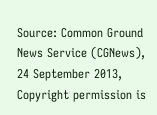Source: Common Ground News Service (CGNews), 24 September 2013,
Copyright permission is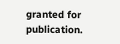granted for publication.